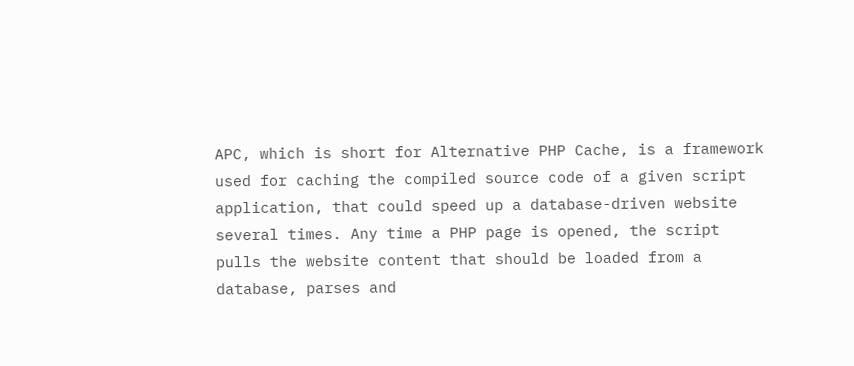APC, which is short for Alternative PHP Cache, is a framework used for caching the compiled source code of a given script application, that could speed up a database-driven website several times. Any time a PHP page is opened, the script pulls the website content that should be loaded from a database, parses and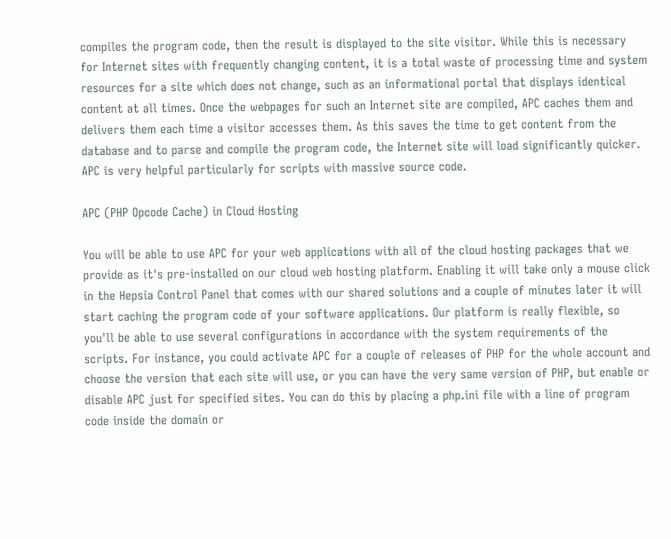compiles the program code, then the result is displayed to the site visitor. While this is necessary for Internet sites with frequently changing content, it is a total waste of processing time and system resources for a site which does not change, such as an informational portal that displays identical content at all times. Once the webpages for such an Internet site are compiled, APC caches them and delivers them each time a visitor accesses them. As this saves the time to get content from the database and to parse and compile the program code, the Internet site will load significantly quicker. APC is very helpful particularly for scripts with massive source code.

APC (PHP Opcode Cache) in Cloud Hosting

You will be able to use APC for your web applications with all of the cloud hosting packages that we provide as it's pre-installed on our cloud web hosting platform. Enabling it will take only a mouse click in the Hepsia Control Panel that comes with our shared solutions and a couple of minutes later it will start caching the program code of your software applications. Our platform is really flexible, so you'll be able to use several configurations in accordance with the system requirements of the scripts. For instance, you could activate APC for a couple of releases of PHP for the whole account and choose the version that each site will use, or you can have the very same version of PHP, but enable or disable APC just for specified sites. You can do this by placing a php.ini file with a line of program code inside the domain or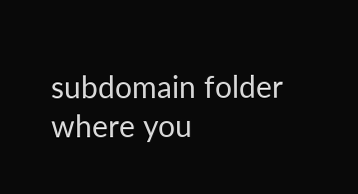subdomain folder where you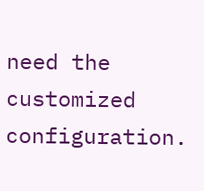need the customized configuration.